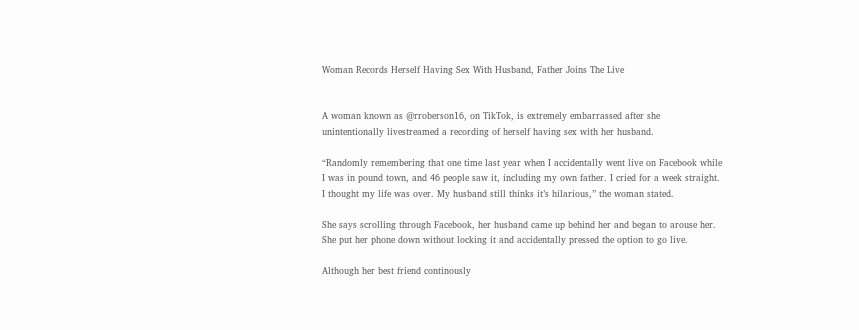Woman Records Herself Having Sex With Husband, Father Joins The Live


A woman known as @rroberson16, on TikTok, is extremely embarrassed after she unintentionally livestreamed a recording of herself having sex with her husband.

“Randomly remembering that one time last year when I accidentally went live on Facebook while I was in pound town, and 46 people saw it, including my own father. I cried for a week straight. I thought my life was over. My husband still thinks it’s hilarious,” the woman stated.

She says scrolling through Facebook, her husband came up behind her and began to arouse her. She put her phone down without locking it and accidentally pressed the option to go live.

Although her best friend continously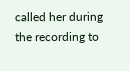called her during the recording to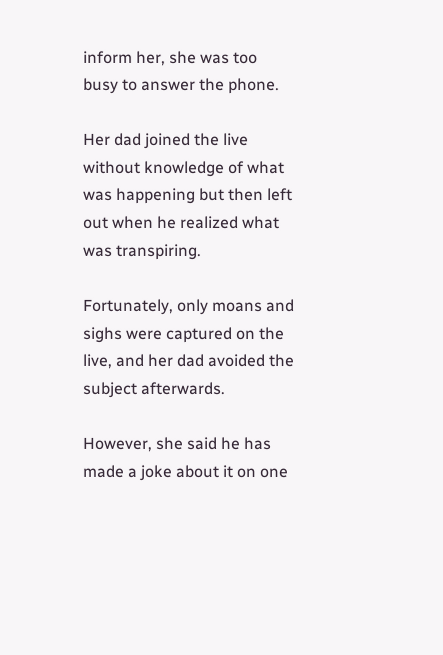inform her, she was too busy to answer the phone.

Her dad joined the live without knowledge of what was happening but then left out when he realized what was transpiring.

Fortunately, only moans and sighs were captured on the live, and her dad avoided the subject afterwards.

However, she said he has made a joke about it on one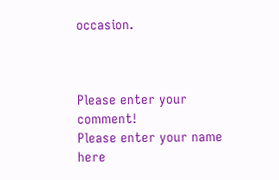occasion.



Please enter your comment!
Please enter your name here